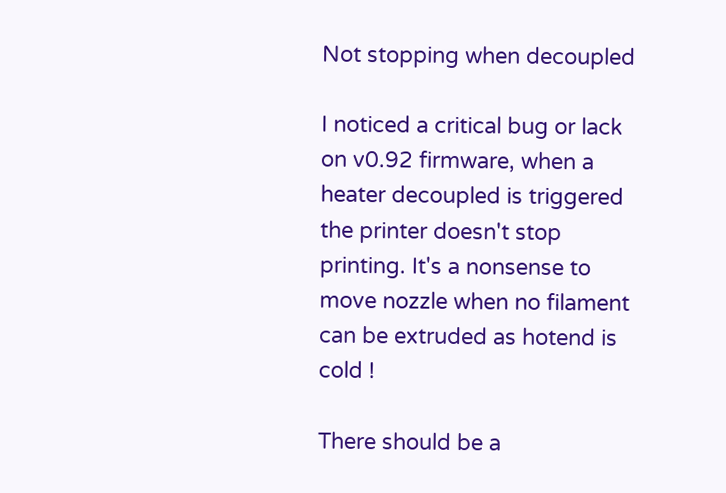Not stopping when decoupled

I noticed a critical bug or lack on v0.92 firmware, when a heater decoupled is triggered the printer doesn't stop printing. It's a nonsense to move nozzle when no filament can be extruded as hotend is cold !

There should be a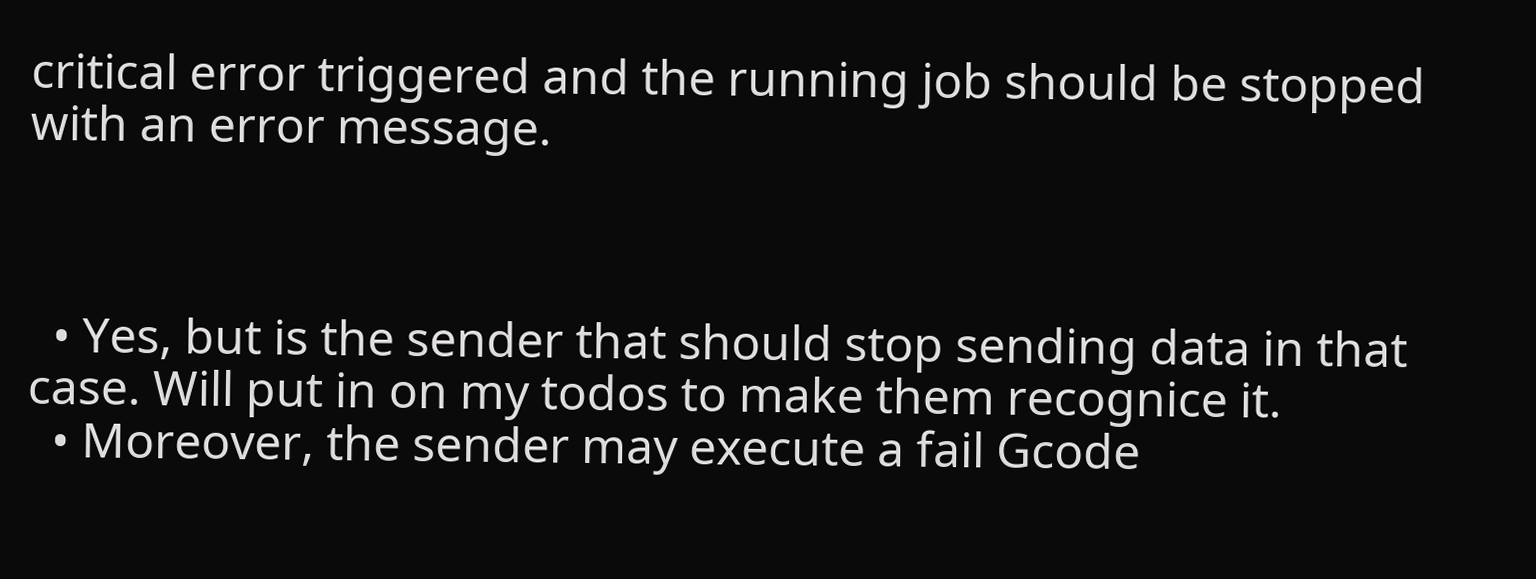critical error triggered and the running job should be stopped with an error message.



  • Yes, but is the sender that should stop sending data in that case. Will put in on my todos to make them recognice it.
  • Moreover, the sender may execute a fail Gcode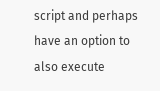script and perhaps have an option to also execute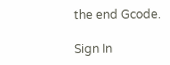the end Gcode.

Sign In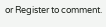or Register to comment.